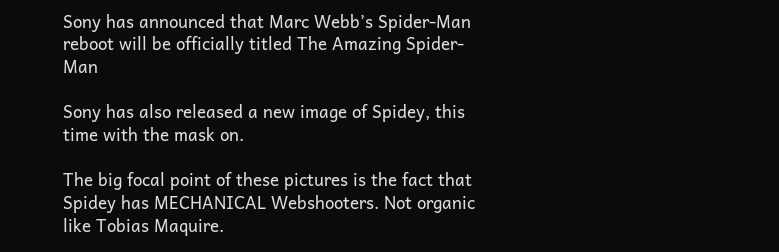Sony has announced that Marc Webb’s Spider-Man reboot will be officially titled The Amazing Spider-Man

Sony has also released a new image of Spidey, this time with the mask on.

The big focal point of these pictures is the fact that Spidey has MECHANICAL Webshooters. Not organic like Tobias Maquire.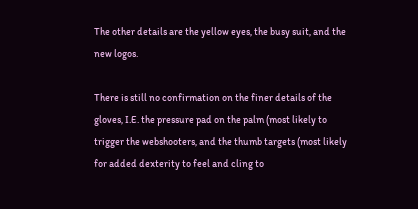The other details are the yellow eyes, the busy suit, and the new logos.

There is still no confirmation on the finer details of the gloves, I.E. the pressure pad on the palm (most likely to trigger the webshooters, and the thumb targets (most likely for added dexterity to feel and cling to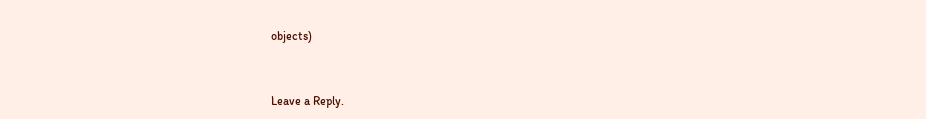objects)



Leave a Reply.